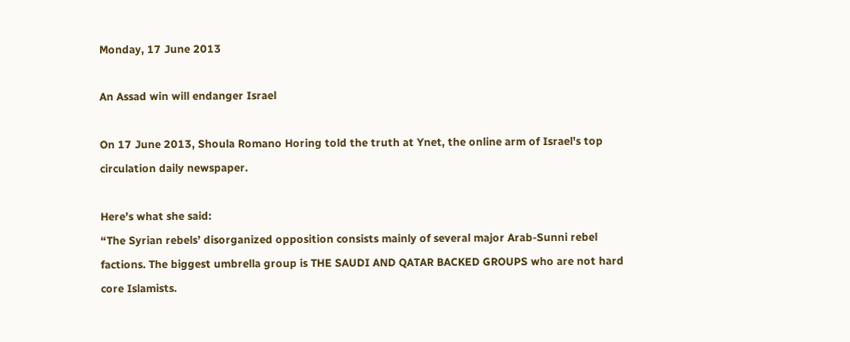Monday, 17 June 2013

An Assad win will endanger Israel

On 17 June 2013, Shoula Romano Horing told the truth at Ynet, the online arm of Israel's top circulation daily newspaper.

Here’s what she said:
“The Syrian rebels’ disorganized opposition consists mainly of several major Arab-Sunni rebel factions. The biggest umbrella group is THE SAUDI AND QATAR BACKED GROUPS who are not hard core Islamists.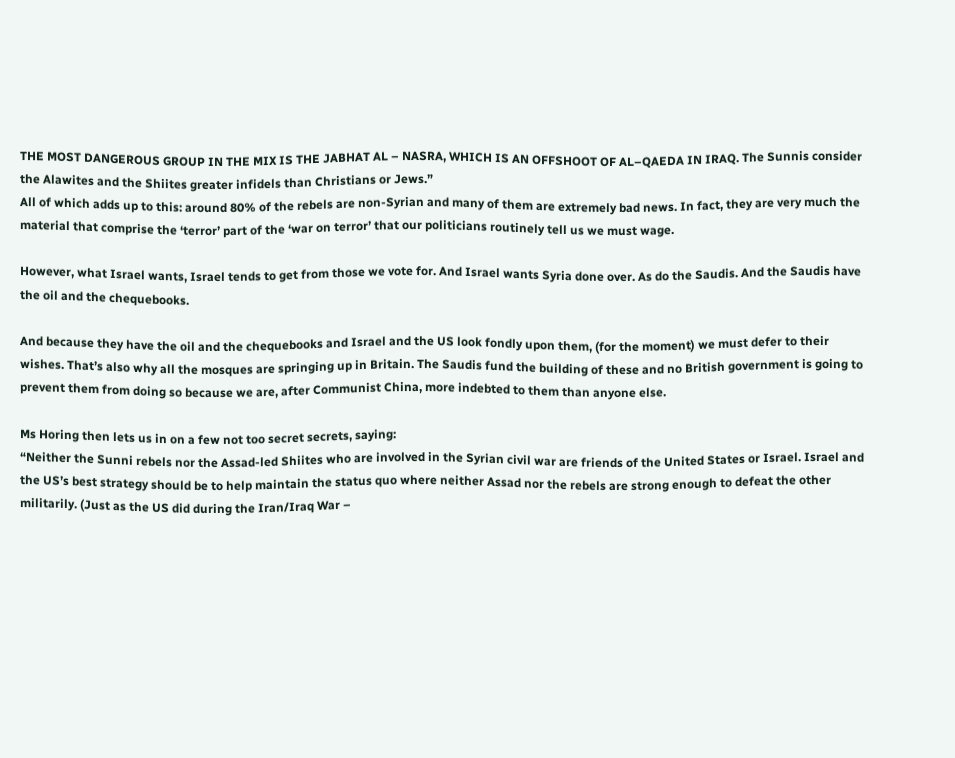THE MOST DANGEROUS GROUP IN THE MIX IS THE JABHAT AL – NASRA, WHICH IS AN OFFSHOOT OF AL–QAEDA IN IRAQ. The Sunnis consider the Alawites and the Shiites greater infidels than Christians or Jews.”
All of which adds up to this: around 80% of the rebels are non-Syrian and many of them are extremely bad news. In fact, they are very much the material that comprise the ‘terror’ part of the ‘war on terror’ that our politicians routinely tell us we must wage.

However, what Israel wants, Israel tends to get from those we vote for. And Israel wants Syria done over. As do the Saudis. And the Saudis have the oil and the chequebooks.

And because they have the oil and the chequebooks and Israel and the US look fondly upon them, (for the moment) we must defer to their wishes. That’s also why all the mosques are springing up in Britain. The Saudis fund the building of these and no British government is going to prevent them from doing so because we are, after Communist China, more indebted to them than anyone else.

Ms Horing then lets us in on a few not too secret secrets, saying:
“Neither the Sunni rebels nor the Assad-led Shiites who are involved in the Syrian civil war are friends of the United States or Israel. Israel and the US’s best strategy should be to help maintain the status quo where neither Assad nor the rebels are strong enough to defeat the other militarily. (Just as the US did during the Iran/Iraq War –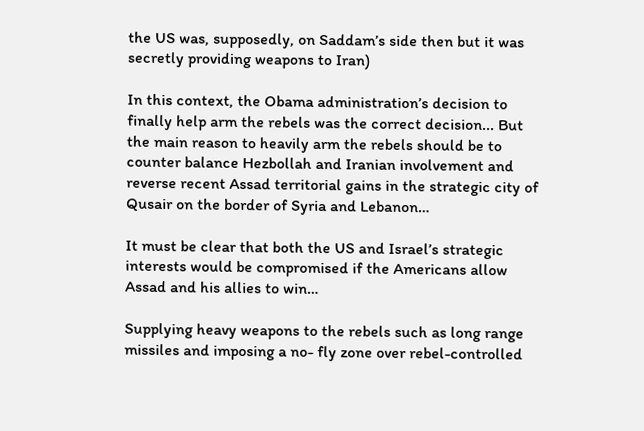the US was, supposedly, on Saddam’s side then but it was secretly providing weapons to Iran)

In this context, the Obama administration’s decision to finally help arm the rebels was the correct decision... But the main reason to heavily arm the rebels should be to counter balance Hezbollah and Iranian involvement and reverse recent Assad territorial gains in the strategic city of Qusair on the border of Syria and Lebanon…

It must be clear that both the US and Israel’s strategic interests would be compromised if the Americans allow Assad and his allies to win…

Supplying heavy weapons to the rebels such as long range missiles and imposing a no- fly zone over rebel-controlled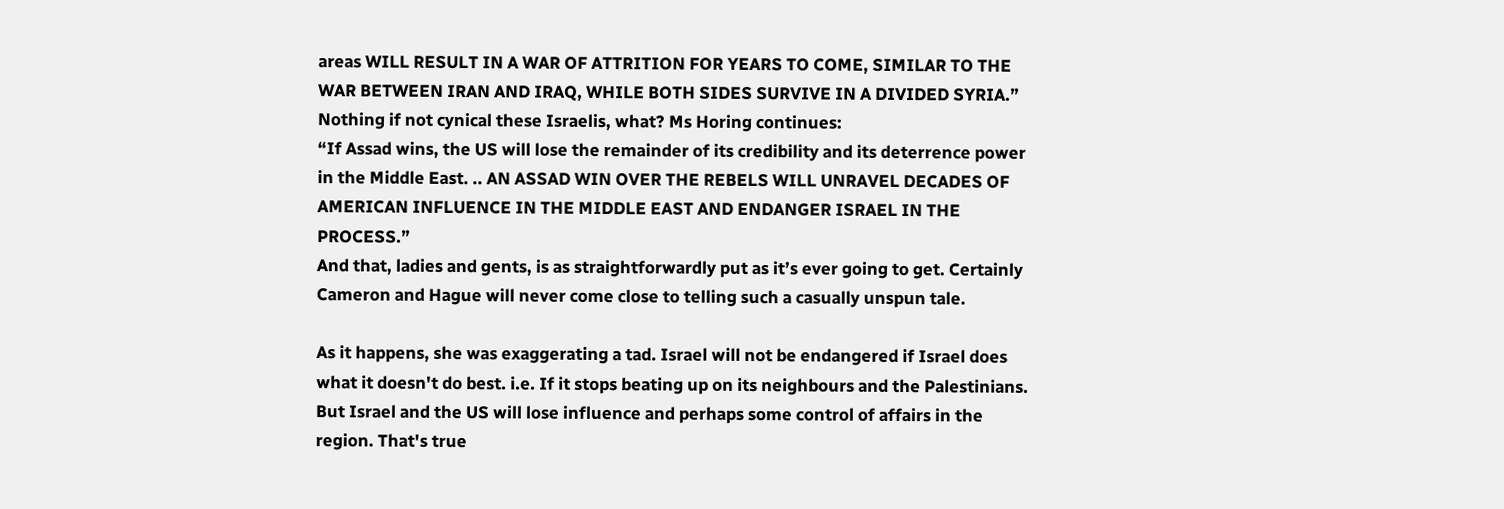areas WILL RESULT IN A WAR OF ATTRITION FOR YEARS TO COME, SIMILAR TO THE WAR BETWEEN IRAN AND IRAQ, WHILE BOTH SIDES SURVIVE IN A DIVIDED SYRIA.”
Nothing if not cynical these Israelis, what? Ms Horing continues:
“If Assad wins, the US will lose the remainder of its credibility and its deterrence power in the Middle East. .. AN ASSAD WIN OVER THE REBELS WILL UNRAVEL DECADES OF AMERICAN INFLUENCE IN THE MIDDLE EAST AND ENDANGER ISRAEL IN THE PROCESS.”
And that, ladies and gents, is as straightforwardly put as it’s ever going to get. Certainly Cameron and Hague will never come close to telling such a casually unspun tale.

As it happens, she was exaggerating a tad. Israel will not be endangered if Israel does what it doesn't do best. i.e. If it stops beating up on its neighbours and the Palestinians. But Israel and the US will lose influence and perhaps some control of affairs in the region. That's true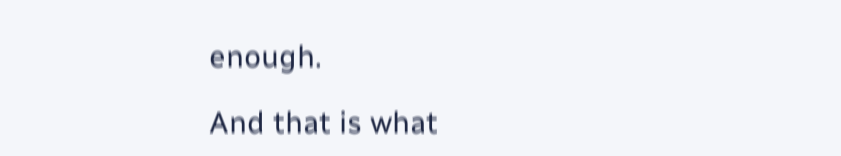enough.

And that is what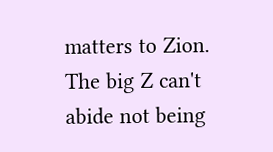matters to Zion. The big Z can't abide not being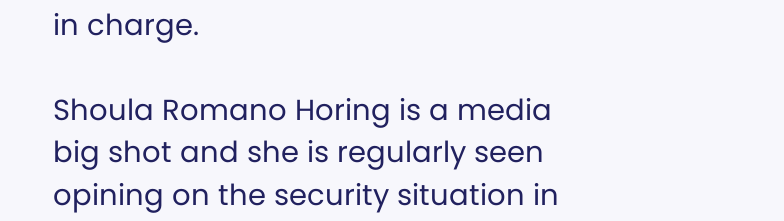in charge.

Shoula Romano Horing is a media big shot and she is regularly seen opining on the security situation in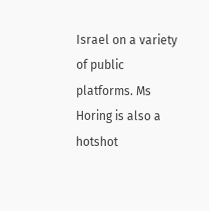Israel on a variety of public platforms. Ms Horing is also a hotshot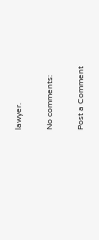lawyer.

No comments:

Post a Comment